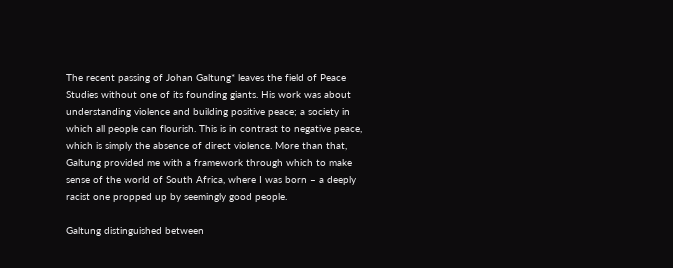The recent passing of Johan Galtung* leaves the field of Peace Studies without one of its founding giants. His work was about understanding violence and building positive peace; a society in which all people can flourish. This is in contrast to negative peace, which is simply the absence of direct violence. More than that, Galtung provided me with a framework through which to make sense of the world of South Africa, where I was born – a deeply racist one propped up by seemingly good people.

Galtung distinguished between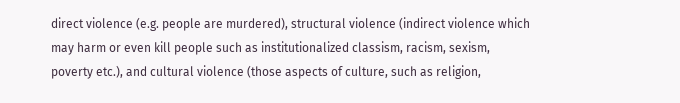direct violence (e.g. people are murdered), structural violence (indirect violence which may harm or even kill people such as institutionalized classism, racism, sexism, poverty etc.), and cultural violence (those aspects of culture, such as religion,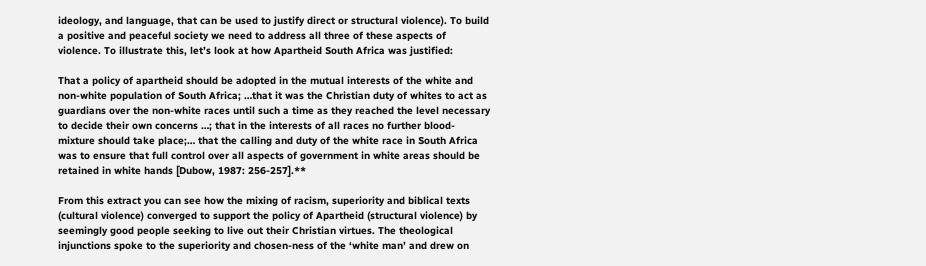ideology, and language, that can be used to justify direct or structural violence). To build a positive and peaceful society we need to address all three of these aspects of violence. To illustrate this, let’s look at how Apartheid South Africa was justified:

That a policy of apartheid should be adopted in the mutual interests of the white and non-white population of South Africa; …that it was the Christian duty of whites to act as guardians over the non-white races until such a time as they reached the level necessary to decide their own concerns …; that in the interests of all races no further blood-mixture should take place;… that the calling and duty of the white race in South Africa was to ensure that full control over all aspects of government in white areas should be retained in white hands [Dubow, 1987: 256-257].**

From this extract you can see how the mixing of racism, superiority and biblical texts (cultural violence) converged to support the policy of Apartheid (structural violence) by seemingly good people seeking to live out their Christian virtues. The theological injunctions spoke to the superiority and chosen-ness of the ‘white man’ and drew on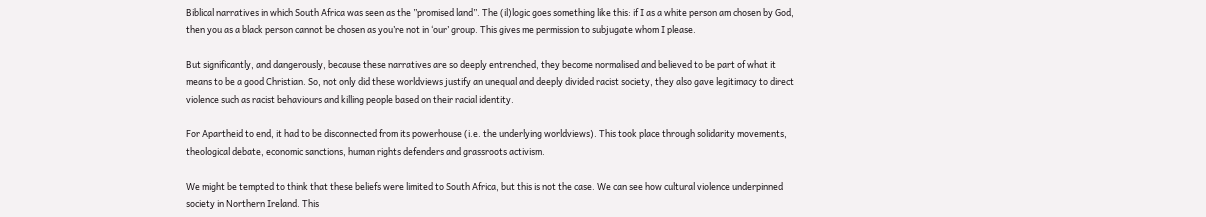Biblical narratives in which South Africa was seen as the ”promised land”. The (il)logic goes something like this: if I as a white person am chosen by God, then you as a black person cannot be chosen as you’re not in ‘our’ group. This gives me permission to subjugate whom I please.

But significantly, and dangerously, because these narratives are so deeply entrenched, they become normalised and believed to be part of what it means to be a good Christian. So, not only did these worldviews justify an unequal and deeply divided racist society, they also gave legitimacy to direct violence such as racist behaviours and killing people based on their racial identity.

For Apartheid to end, it had to be disconnected from its powerhouse (i.e. the underlying worldviews). This took place through solidarity movements, theological debate, economic sanctions, human rights defenders and grassroots activism.

We might be tempted to think that these beliefs were limited to South Africa, but this is not the case. We can see how cultural violence underpinned society in Northern Ireland. This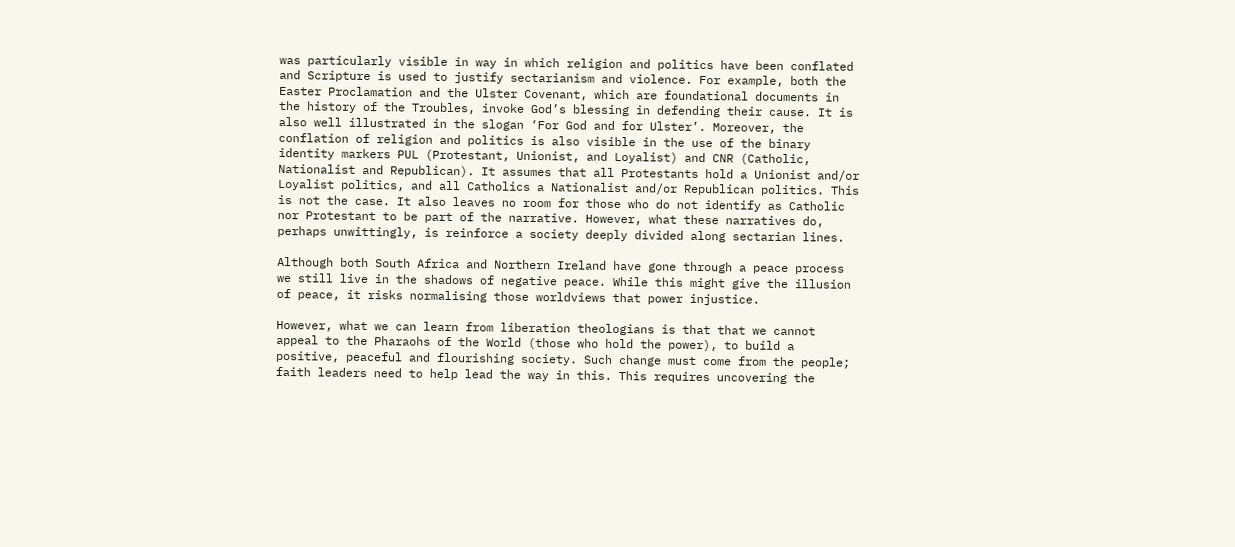was particularly visible in way in which religion and politics have been conflated and Scripture is used to justify sectarianism and violence. For example, both the Easter Proclamation and the Ulster Covenant, which are foundational documents in the history of the Troubles, invoke God’s blessing in defending their cause. It is also well illustrated in the slogan ‘For God and for Ulster’. Moreover, the conflation of religion and politics is also visible in the use of the binary identity markers PUL (Protestant, Unionist, and Loyalist) and CNR (Catholic, Nationalist and Republican). It assumes that all Protestants hold a Unionist and/or Loyalist politics, and all Catholics a Nationalist and/or Republican politics. This is not the case. It also leaves no room for those who do not identify as Catholic nor Protestant to be part of the narrative. However, what these narratives do, perhaps unwittingly, is reinforce a society deeply divided along sectarian lines.

Although both South Africa and Northern Ireland have gone through a peace process we still live in the shadows of negative peace. While this might give the illusion of peace, it risks normalising those worldviews that power injustice.

However, what we can learn from liberation theologians is that that we cannot appeal to the Pharaohs of the World (those who hold the power), to build a positive, peaceful and flourishing society. Such change must come from the people; faith leaders need to help lead the way in this. This requires uncovering the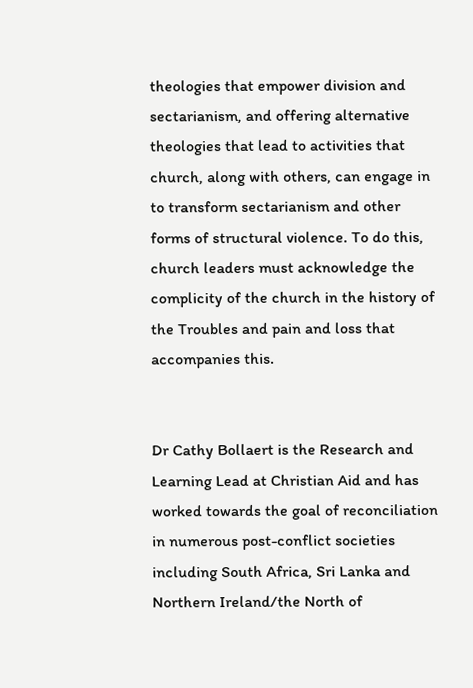theologies that empower division and sectarianism, and offering alternative theologies that lead to activities that church, along with others, can engage in to transform sectarianism and other forms of structural violence. To do this, church leaders must acknowledge the complicity of the church in the history of the Troubles and pain and loss that accompanies this.


Dr Cathy Bollaert is the Research and Learning Lead at Christian Aid and has worked towards the goal of reconciliation in numerous post-conflict societies including South Africa, Sri Lanka and Northern Ireland/the North of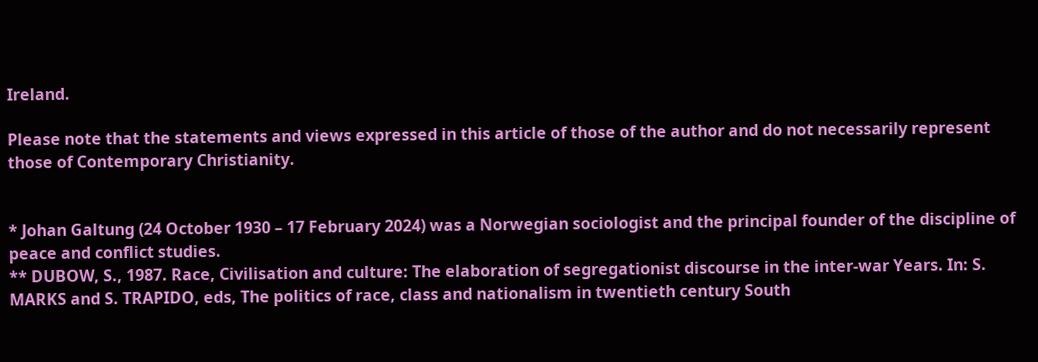Ireland.

Please note that the statements and views expressed in this article of those of the author and do not necessarily represent those of Contemporary Christianity.


* Johan Galtung (24 October 1930 – 17 February 2024) was a Norwegian sociologist and the principal founder of the discipline of peace and conflict studies.
** DUBOW, S., 1987. Race, Civilisation and culture: The elaboration of segregationist discourse in the inter-war Years. In: S. MARKS and S. TRAPIDO, eds, The politics of race, class and nationalism in twentieth century South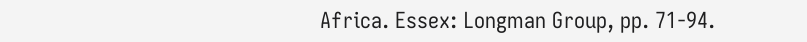Africa. Essex: Longman Group, pp. 71-94.